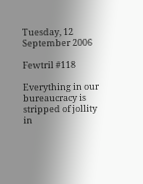Tuesday, 12 September 2006

Fewtril #118

Everything in our bureaucracy is stripped of jollity in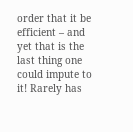order that it be efficient – and yet that is the last thing one could impute to it! Rarely has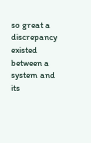so great a discrepancy existed between a system and its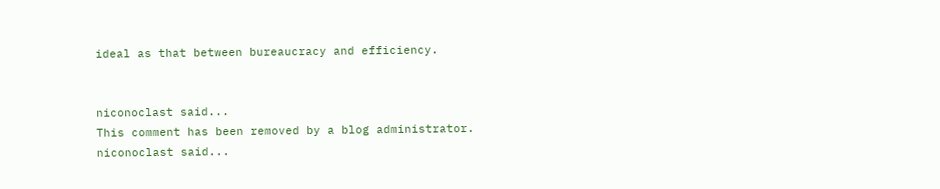ideal as that between bureaucracy and efficiency.


niconoclast said...
This comment has been removed by a blog administrator.
niconoclast said...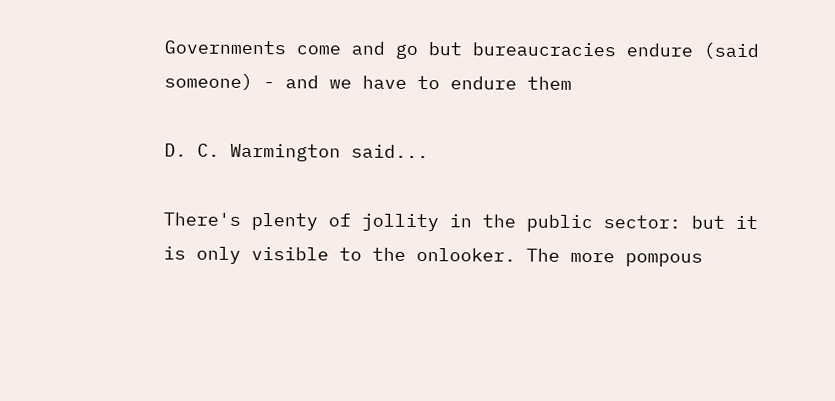Governments come and go but bureaucracies endure (said someone) - and we have to endure them

D. C. Warmington said...

There's plenty of jollity in the public sector: but it is only visible to the onlooker. The more pompous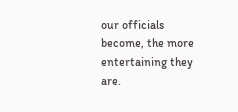our officials become, the more entertaining they are.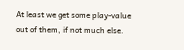At least we get some play-value out of them, if not much else.